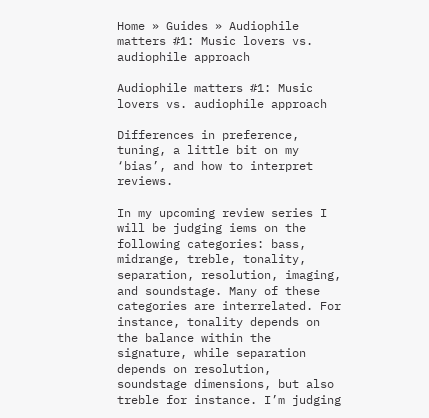Home » Guides » Audiophile matters #1: Music lovers vs. audiophile approach

Audiophile matters #1: Music lovers vs. audiophile approach

Differences in preference, tuning, a little bit on my ‘bias’, and how to interpret reviews.

In my upcoming review series I will be judging iems on the following categories: bass, midrange, treble, tonality, separation, resolution, imaging, and soundstage. Many of these categories are interrelated. For instance, tonality depends on the balance within the signature, while separation depends on resolution, soundstage dimensions, but also treble for instance. I’m judging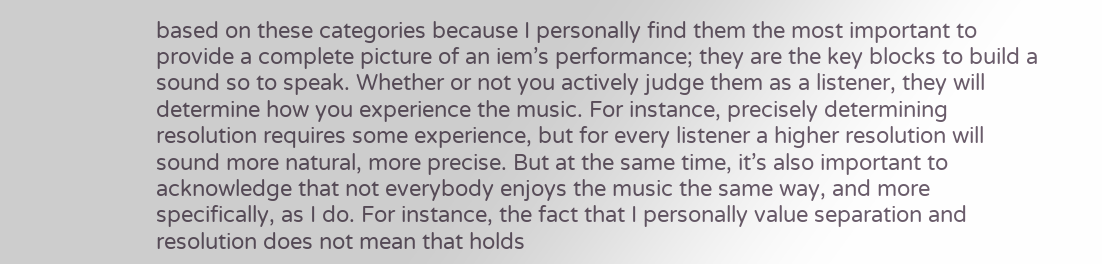based on these categories because I personally find them the most important to provide a complete picture of an iem’s performance; they are the key blocks to build a sound so to speak. Whether or not you actively judge them as a listener, they will determine how you experience the music. For instance, precisely determining resolution requires some experience, but for every listener a higher resolution will sound more natural, more precise. But at the same time, it’s also important to acknowledge that not everybody enjoys the music the same way, and more specifically, as I do. For instance, the fact that I personally value separation and resolution does not mean that holds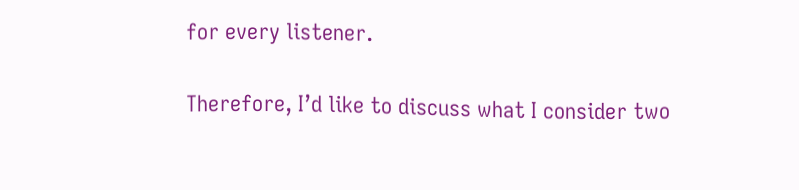for every listener.

Therefore, I’d like to discuss what I consider two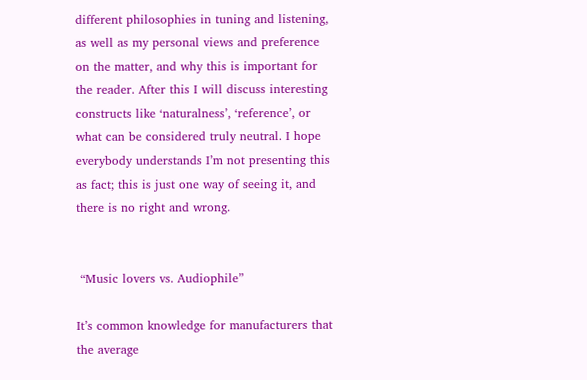different philosophies in tuning and listening, as well as my personal views and preference on the matter, and why this is important for the reader. After this I will discuss interesting constructs like ‘naturalness’, ‘reference’, or what can be considered truly neutral. I hope everybody understands I’m not presenting this as fact; this is just one way of seeing it, and there is no right and wrong.


 “Music lovers vs. Audiophile”

It’s common knowledge for manufacturers that the average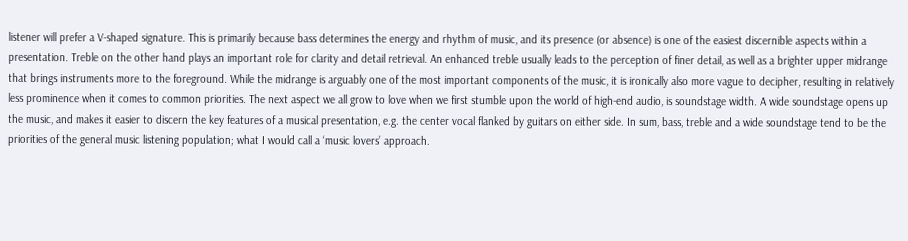listener will prefer a V-shaped signature. This is primarily because bass determines the energy and rhythm of music, and its presence (or absence) is one of the easiest discernible aspects within a presentation. Treble on the other hand plays an important role for clarity and detail retrieval. An enhanced treble usually leads to the perception of finer detail, as well as a brighter upper midrange that brings instruments more to the foreground. While the midrange is arguably one of the most important components of the music, it is ironically also more vague to decipher, resulting in relatively less prominence when it comes to common priorities. The next aspect we all grow to love when we first stumble upon the world of high-end audio, is soundstage width. A wide soundstage opens up the music, and makes it easier to discern the key features of a musical presentation, e.g. the center vocal flanked by guitars on either side. In sum, bass, treble and a wide soundstage tend to be the priorities of the general music listening population; what I would call a ‘music lovers’ approach.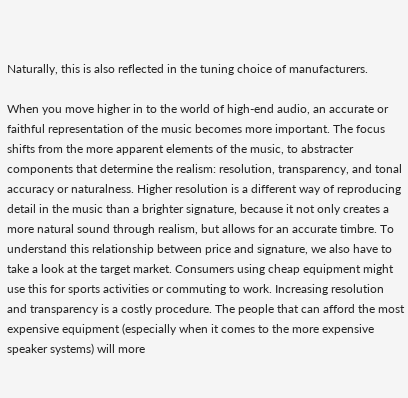Naturally, this is also reflected in the tuning choice of manufacturers.

When you move higher in to the world of high-end audio, an accurate or faithful representation of the music becomes more important. The focus shifts from the more apparent elements of the music, to abstracter components that determine the realism: resolution, transparency, and tonal accuracy or naturalness. Higher resolution is a different way of reproducing detail in the music than a brighter signature, because it not only creates a more natural sound through realism, but allows for an accurate timbre. To understand this relationship between price and signature, we also have to take a look at the target market. Consumers using cheap equipment might use this for sports activities or commuting to work. Increasing resolution and transparency is a costly procedure. The people that can afford the most expensive equipment (especially when it comes to the more expensive speaker systems) will more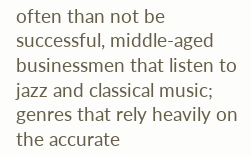often than not be successful, middle-aged businessmen that listen to jazz and classical music; genres that rely heavily on the accurate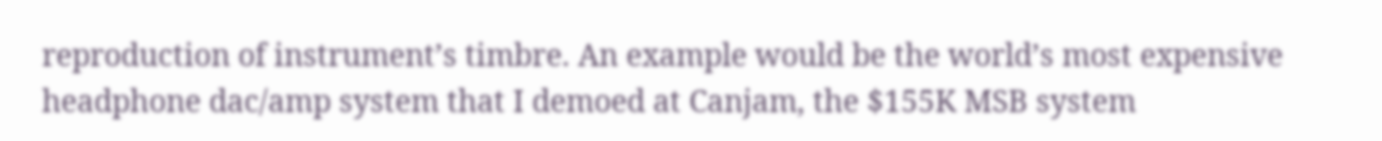reproduction of instrument’s timbre. An example would be the world’s most expensive headphone dac/amp system that I demoed at Canjam, the $155K MSB system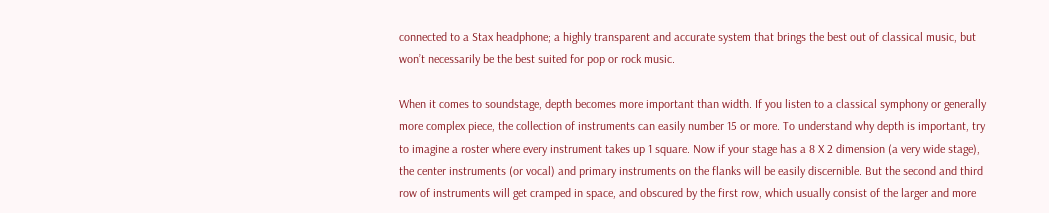connected to a Stax headphone; a highly transparent and accurate system that brings the best out of classical music, but won’t necessarily be the best suited for pop or rock music.

When it comes to soundstage, depth becomes more important than width. If you listen to a classical symphony or generally more complex piece, the collection of instruments can easily number 15 or more. To understand why depth is important, try to imagine a roster where every instrument takes up 1 square. Now if your stage has a 8 X 2 dimension (a very wide stage), the center instruments (or vocal) and primary instruments on the flanks will be easily discernible. But the second and third row of instruments will get cramped in space, and obscured by the first row, which usually consist of the larger and more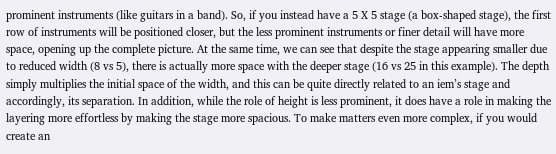prominent instruments (like guitars in a band). So, if you instead have a 5 X 5 stage (a box-shaped stage), the first row of instruments will be positioned closer, but the less prominent instruments or finer detail will have more space, opening up the complete picture. At the same time, we can see that despite the stage appearing smaller due to reduced width (8 vs 5), there is actually more space with the deeper stage (16 vs 25 in this example). The depth simply multiplies the initial space of the width, and this can be quite directly related to an iem’s stage and accordingly, its separation. In addition, while the role of height is less prominent, it does have a role in making the layering more effortless by making the stage more spacious. To make matters even more complex, if you would create an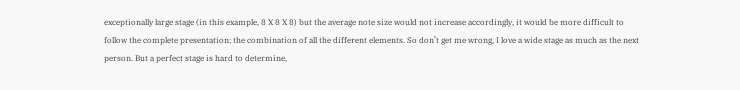exceptionally large stage (in this example, 8 X 8 X 8) but the average note size would not increase accordingly, it would be more difficult to follow the complete presentation; the combination of all the different elements. So don’t get me wrong, I love a wide stage as much as the next person. But a perfect stage is hard to determine,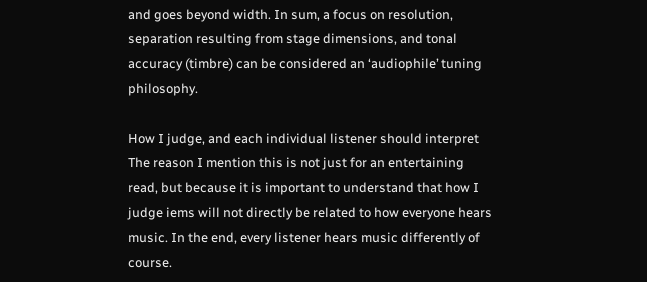and goes beyond width. In sum, a focus on resolution, separation resulting from stage dimensions, and tonal accuracy (timbre) can be considered an ‘audiophile’ tuning philosophy.

How I judge, and each individual listener should interpret
The reason I mention this is not just for an entertaining read, but because it is important to understand that how I judge iems will not directly be related to how everyone hears music. In the end, every listener hears music differently of course.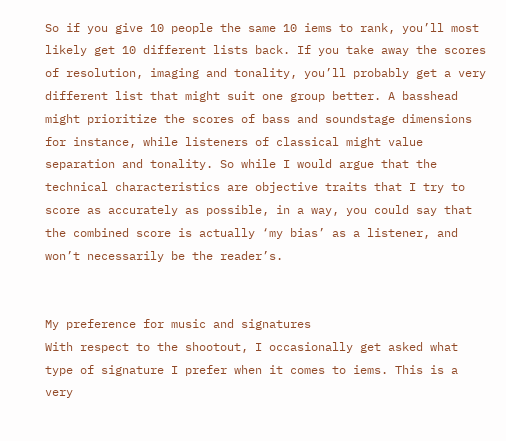So if you give 10 people the same 10 iems to rank, you’ll most likely get 10 different lists back. If you take away the scores of resolution, imaging and tonality, you’ll probably get a very different list that might suit one group better. A basshead might prioritize the scores of bass and soundstage dimensions for instance, while listeners of classical might value separation and tonality. So while I would argue that the technical characteristics are objective traits that I try to score as accurately as possible, in a way, you could say that the combined score is actually ‘my bias’ as a listener, and won’t necessarily be the reader’s.


My preference for music and signatures
With respect to the shootout, I occasionally get asked what type of signature I prefer when it comes to iems. This is a very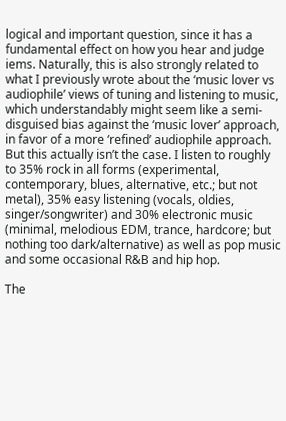logical and important question, since it has a fundamental effect on how you hear and judge iems. Naturally, this is also strongly related to what I previously wrote about the ‘music lover vs audiophile’ views of tuning and listening to music, which understandably might seem like a semi-disguised bias against the ‘music lover’ approach, in favor of a more ‘refined’ audiophile approach. But this actually isn’t the case. I listen to roughly to 35% rock in all forms (experimental, contemporary, blues, alternative, etc.; but not metal), 35% easy listening (vocals, oldies, singer/songwriter) and 30% electronic music (minimal, melodious EDM, trance, hardcore; but nothing too dark/alternative) as well as pop music and some occasional R&B and hip hop.

The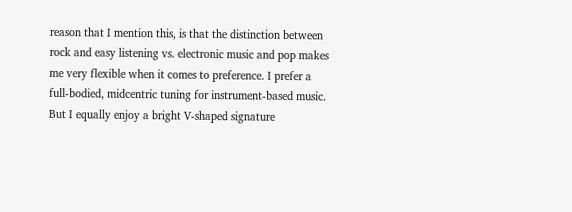reason that I mention this, is that the distinction between rock and easy listening vs. electronic music and pop makes me very flexible when it comes to preference. I prefer a full-bodied, midcentric tuning for instrument-based music. But I equally enjoy a bright V-shaped signature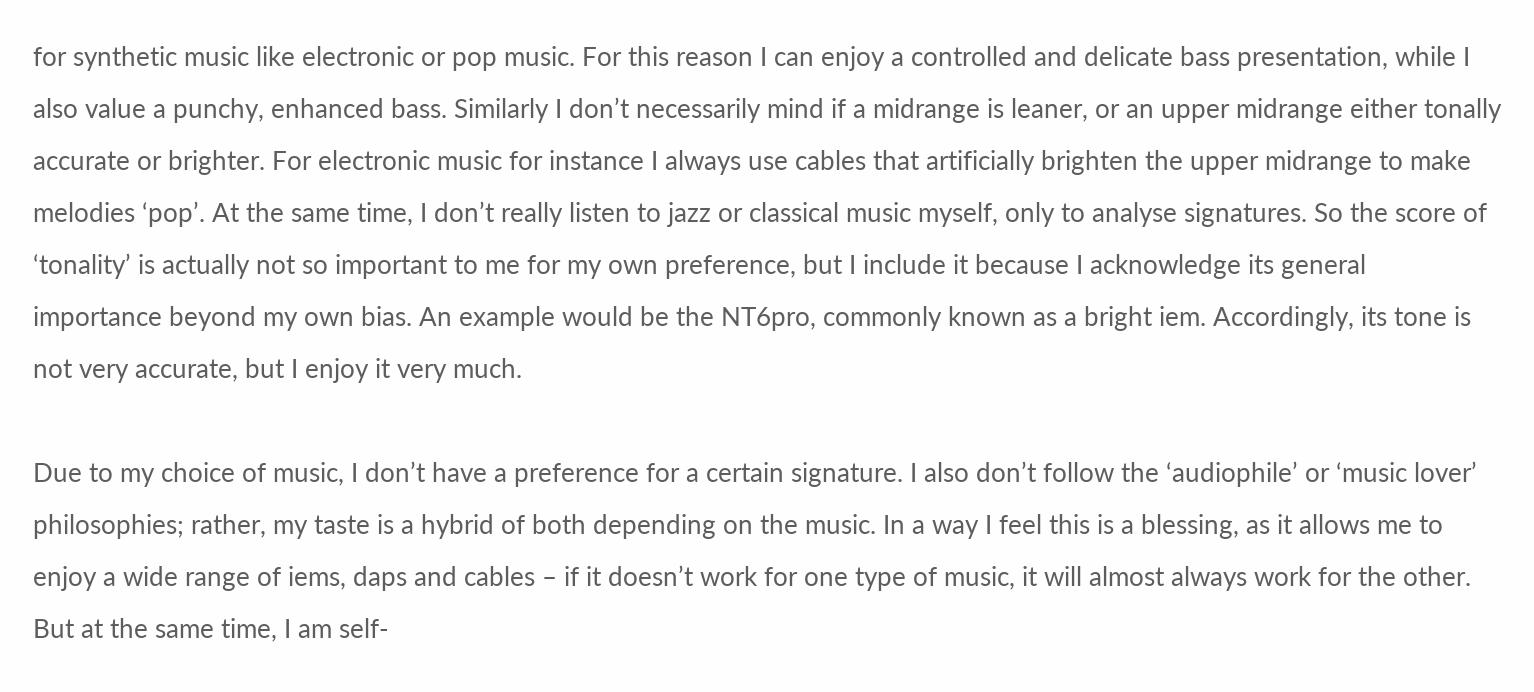for synthetic music like electronic or pop music. For this reason I can enjoy a controlled and delicate bass presentation, while I also value a punchy, enhanced bass. Similarly I don’t necessarily mind if a midrange is leaner, or an upper midrange either tonally accurate or brighter. For electronic music for instance I always use cables that artificially brighten the upper midrange to make melodies ‘pop’. At the same time, I don’t really listen to jazz or classical music myself, only to analyse signatures. So the score of ‘tonality’ is actually not so important to me for my own preference, but I include it because I acknowledge its general importance beyond my own bias. An example would be the NT6pro, commonly known as a bright iem. Accordingly, its tone is not very accurate, but I enjoy it very much.

Due to my choice of music, I don’t have a preference for a certain signature. I also don’t follow the ‘audiophile’ or ‘music lover’ philosophies; rather, my taste is a hybrid of both depending on the music. In a way I feel this is a blessing, as it allows me to enjoy a wide range of iems, daps and cables – if it doesn’t work for one type of music, it will almost always work for the other. But at the same time, I am self-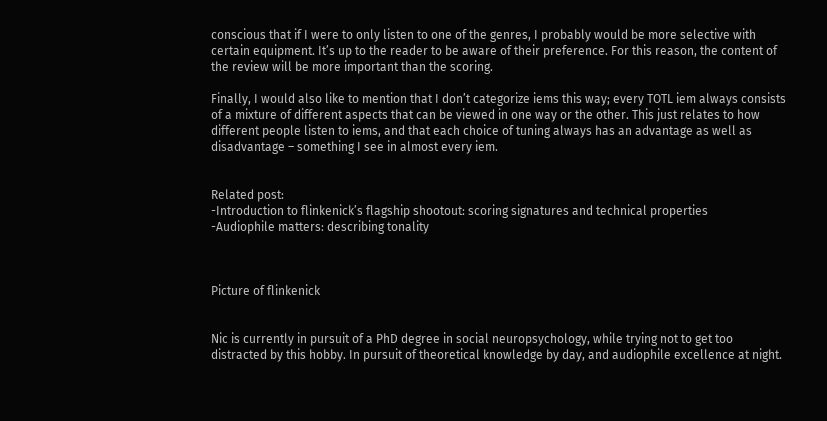conscious that if I were to only listen to one of the genres, I probably would be more selective with certain equipment. It’s up to the reader to be aware of their preference. For this reason, the content of the review will be more important than the scoring.

Finally, I would also like to mention that I don’t categorize iems this way; every TOTL iem always consists of a mixture of different aspects that can be viewed in one way or the other. This just relates to how different people listen to iems, and that each choice of tuning always has an advantage as well as disadvantage – something I see in almost every iem.


Related post:
-Introduction to flinkenick’s flagship shootout: scoring signatures and technical properties
-Audiophile matters: describing tonality



Picture of flinkenick


Nic is currently in pursuit of a PhD degree in social neuropsychology, while trying not to get too distracted by this hobby. In pursuit of theoretical knowledge by day, and audiophile excellence at night.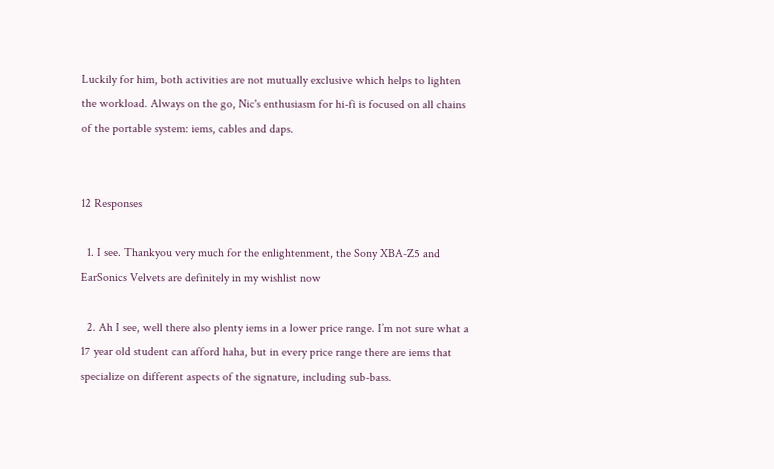Luckily for him, both activities are not mutually exclusive which helps to lighten the workload. Always on the go, Nic's enthusiasm for hi-fi is focused on all chains of the portable system: iems, cables and daps.


12 Responses

  1. I see. Thankyou very much for the enlightenment, the Sony XBA-Z5 and EarSonics Velvets are definitely in my wishlist now

  2. Ah I see, well there also plenty iems in a lower price range. I’m not sure what a 17 year old student can afford haha, but in every price range there are iems that specialize on different aspects of the signature, including sub-bass.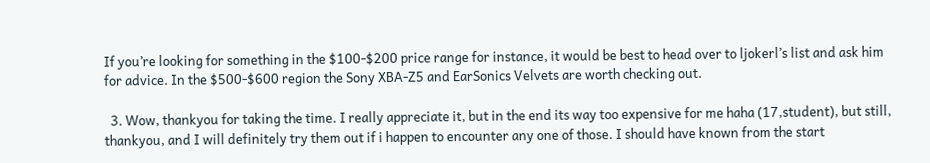If you’re looking for something in the $100-$200 price range for instance, it would be best to head over to ljokerl’s list and ask him for advice. In the $500-$600 region the Sony XBA-Z5 and EarSonics Velvets are worth checking out.

  3. Wow, thankyou for taking the time. I really appreciate it, but in the end its way too expensive for me haha (17,student), but still, thankyou, and I will definitely try them out if i happen to encounter any one of those. I should have known from the start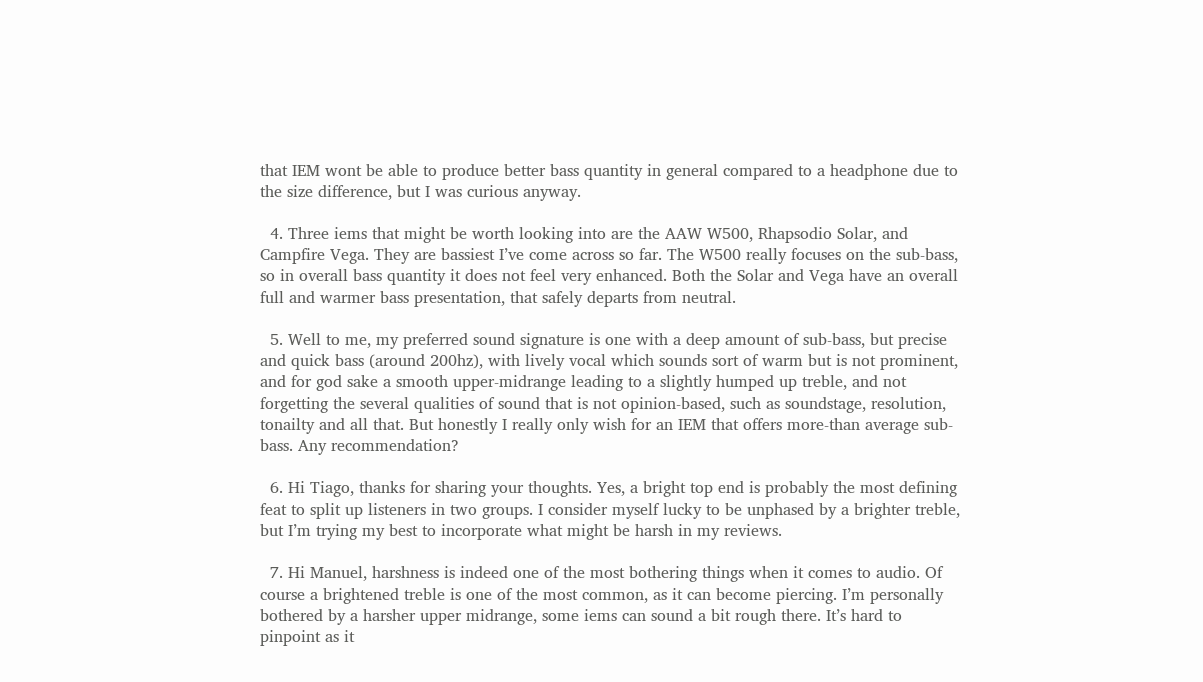that IEM wont be able to produce better bass quantity in general compared to a headphone due to the size difference, but I was curious anyway.

  4. Three iems that might be worth looking into are the AAW W500, Rhapsodio Solar, and Campfire Vega. They are bassiest I’ve come across so far. The W500 really focuses on the sub-bass, so in overall bass quantity it does not feel very enhanced. Both the Solar and Vega have an overall full and warmer bass presentation, that safely departs from neutral.

  5. Well to me, my preferred sound signature is one with a deep amount of sub-bass, but precise and quick bass (around 200hz), with lively vocal which sounds sort of warm but is not prominent, and for god sake a smooth upper-midrange leading to a slightly humped up treble, and not forgetting the several qualities of sound that is not opinion-based, such as soundstage, resolution, tonailty and all that. But honestly I really only wish for an IEM that offers more-than average sub-bass. Any recommendation?

  6. Hi Tiago, thanks for sharing your thoughts. Yes, a bright top end is probably the most defining feat to split up listeners in two groups. I consider myself lucky to be unphased by a brighter treble, but I’m trying my best to incorporate what might be harsh in my reviews.

  7. Hi Manuel, harshness is indeed one of the most bothering things when it comes to audio. Of course a brightened treble is one of the most common, as it can become piercing. I’m personally bothered by a harsher upper midrange, some iems can sound a bit rough there. It’s hard to pinpoint as it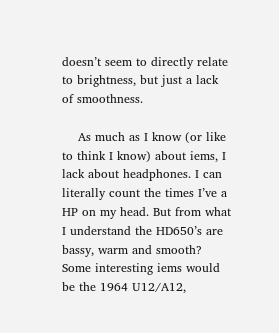doesn’t seem to directly relate to brightness, but just a lack of smoothness.

    As much as I know (or like to think I know) about iems, I lack about headphones. I can literally count the times I’ve a HP on my head. But from what I understand the HD650’s are bassy, warm and smooth? Some interesting iems would be the 1964 U12/A12,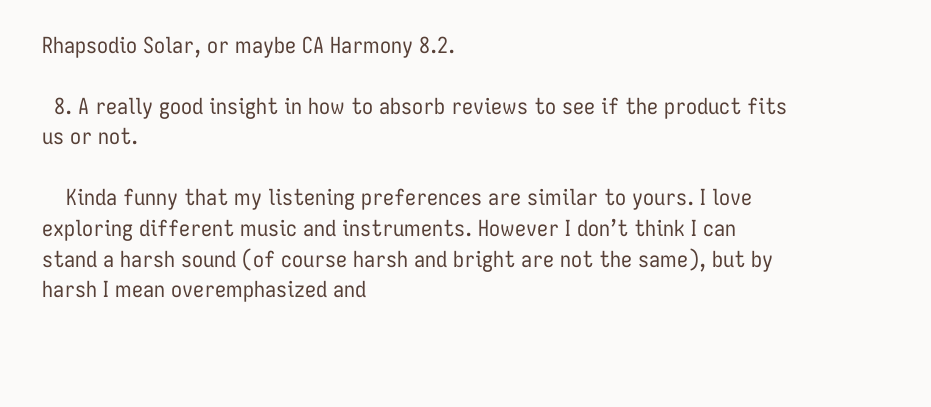Rhapsodio Solar, or maybe CA Harmony 8.2.

  8. A really good insight in how to absorb reviews to see if the product fits us or not.

    Kinda funny that my listening preferences are similar to yours. I love exploring different music and instruments. However I don’t think I can stand a harsh sound (of course harsh and bright are not the same), but by harsh I mean overemphasized and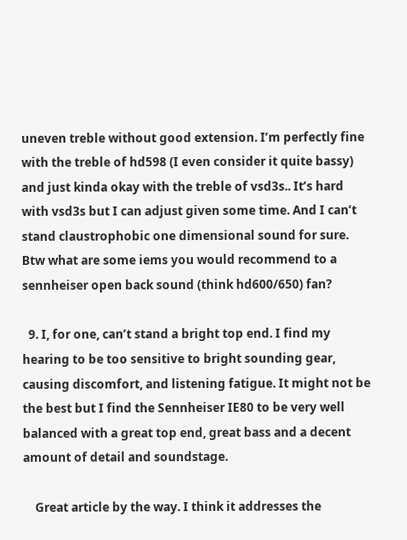uneven treble without good extension. I’m perfectly fine with the treble of hd598 (I even consider it quite bassy) and just kinda okay with the treble of vsd3s.. It’s hard with vsd3s but I can adjust given some time. And I can’t stand claustrophobic one dimensional sound for sure. Btw what are some iems you would recommend to a sennheiser open back sound (think hd600/650) fan?

  9. I, for one, can’t stand a bright top end. I find my hearing to be too sensitive to bright sounding gear, causing discomfort, and listening fatigue. It might not be the best but I find the Sennheiser IE80 to be very well balanced with a great top end, great bass and a decent amount of detail and soundstage.

    Great article by the way. I think it addresses the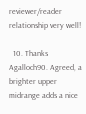reviewer/reader relationship very well!

  10. Thanks Agalloch90. Agreed, a brighter upper midrange adds a nice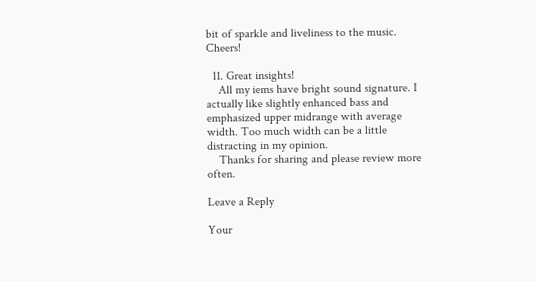bit of sparkle and liveliness to the music. Cheers!

  11. Great insights!
    All my iems have bright sound signature. I actually like slightly enhanced bass and emphasized upper midrange with average width. Too much width can be a little distracting in my opinion.
    Thanks for sharing and please review more often.

Leave a Reply

Your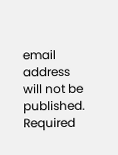email address will not be published. Required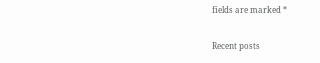fields are marked *

Recent posts